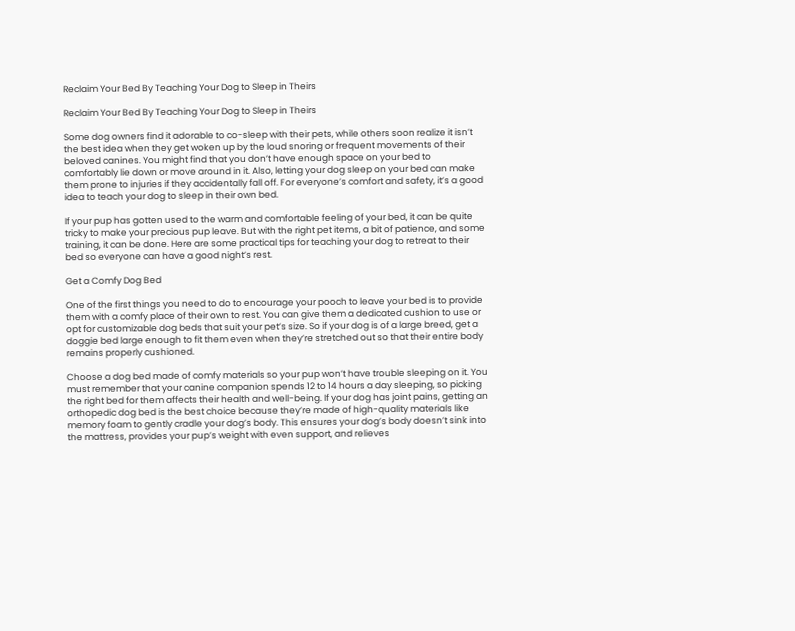Reclaim Your Bed By Teaching Your Dog to Sleep in Theirs

Reclaim Your Bed By Teaching Your Dog to Sleep in Theirs

Some dog owners find it adorable to co-sleep with their pets, while others soon realize it isn’t the best idea when they get woken up by the loud snoring or frequent movements of their beloved canines. You might find that you don’t have enough space on your bed to comfortably lie down or move around in it. Also, letting your dog sleep on your bed can make them prone to injuries if they accidentally fall off. For everyone’s comfort and safety, it’s a good idea to teach your dog to sleep in their own bed.

If your pup has gotten used to the warm and comfortable feeling of your bed, it can be quite tricky to make your precious pup leave. But with the right pet items, a bit of patience, and some training, it can be done. Here are some practical tips for teaching your dog to retreat to their bed so everyone can have a good night’s rest.

Get a Comfy Dog Bed

One of the first things you need to do to encourage your pooch to leave your bed is to provide them with a comfy place of their own to rest. You can give them a dedicated cushion to use or opt for customizable dog beds that suit your pet’s size. So if your dog is of a large breed, get a doggie bed large enough to fit them even when they’re stretched out so that their entire body remains properly cushioned.

Choose a dog bed made of comfy materials so your pup won’t have trouble sleeping on it. You must remember that your canine companion spends 12 to 14 hours a day sleeping, so picking the right bed for them affects their health and well-being. If your dog has joint pains, getting an orthopedic dog bed is the best choice because they’re made of high-quality materials like memory foam to gently cradle your dog’s body. This ensures your dog’s body doesn’t sink into the mattress, provides your pup’s weight with even support, and relieves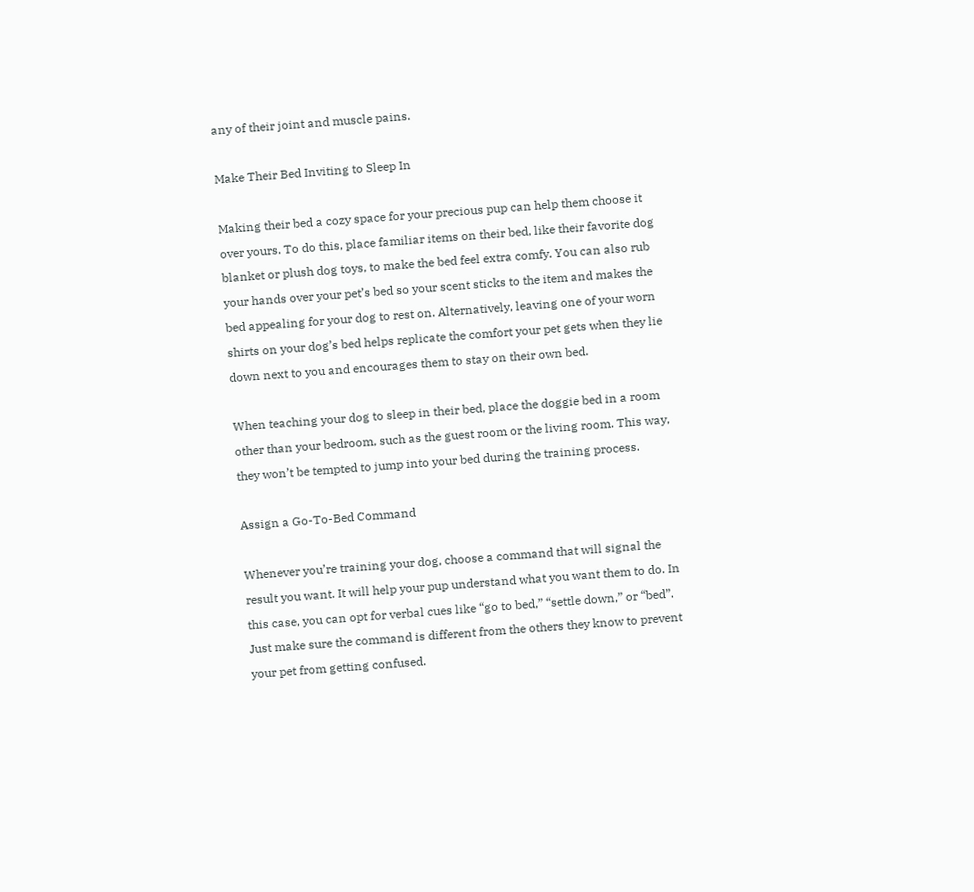any of their joint and muscle pains.

Make Their Bed Inviting to Sleep In

Making their bed a cozy space for your precious pup can help them choose it over yours. To do this, place familiar items on their bed, like their favorite dog blanket or plush dog toys, to make the bed feel extra comfy. You can also rub your hands over your pet’s bed so your scent sticks to the item and makes the bed appealing for your dog to rest on. Alternatively, leaving one of your worn shirts on your dog’s bed helps replicate the comfort your pet gets when they lie down next to you and encourages them to stay on their own bed.

When teaching your dog to sleep in their bed, place the doggie bed in a room other than your bedroom, such as the guest room or the living room. This way, they won’t be tempted to jump into your bed during the training process.

Assign a Go-To-Bed Command

Whenever you’re training your dog, choose a command that will signal the result you want. It will help your pup understand what you want them to do. In this case, you can opt for verbal cues like “go to bed,” “settle down,” or “bed”. Just make sure the command is different from the others they know to prevent your pet from getting confused.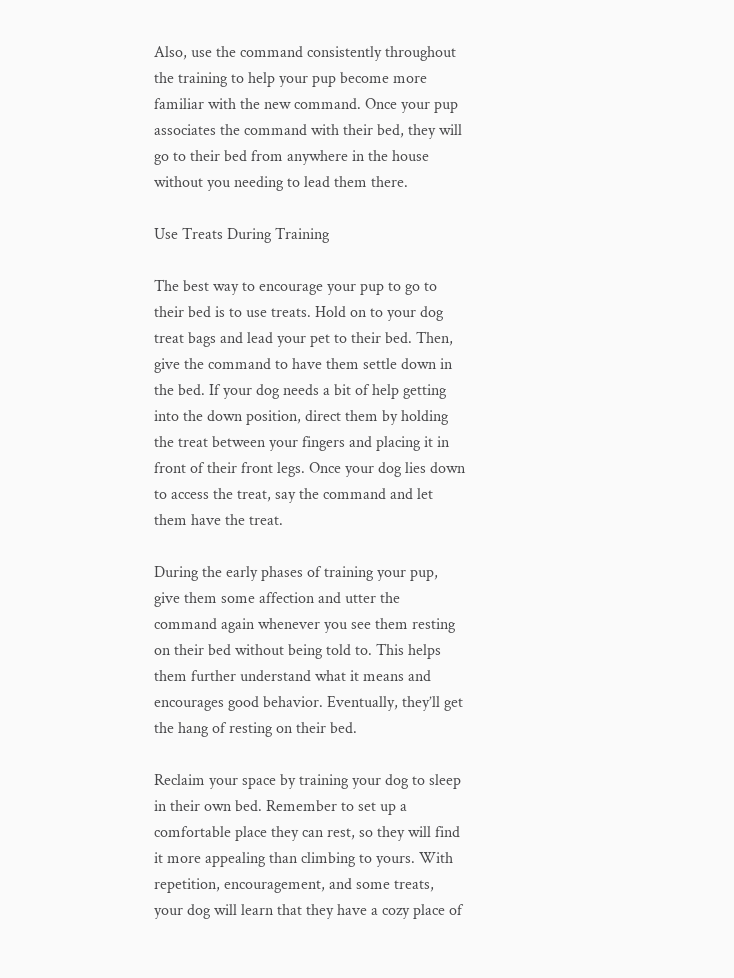Also, use the command consistently throughout the training to help your pup become more familiar with the new command. Once your pup associates the command with their bed, they will go to their bed from anywhere in the house without you needing to lead them there.

Use Treats During Training

The best way to encourage your pup to go to their bed is to use treats. Hold on to your dog treat bags and lead your pet to their bed. Then, give the command to have them settle down in the bed. If your dog needs a bit of help getting into the down position, direct them by holding the treat between your fingers and placing it in front of their front legs. Once your dog lies down to access the treat, say the command and let them have the treat.

During the early phases of training your pup, give them some affection and utter the command again whenever you see them resting on their bed without being told to. This helps them further understand what it means and encourages good behavior. Eventually, they’ll get the hang of resting on their bed.

Reclaim your space by training your dog to sleep in their own bed. Remember to set up a comfortable place they can rest, so they will find it more appealing than climbing to yours. With repetition, encouragement, and some treats, your dog will learn that they have a cozy place of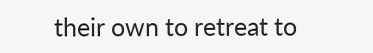their own to retreat to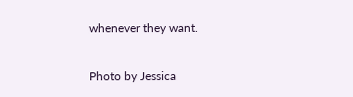whenever they want.

Photo by Jessica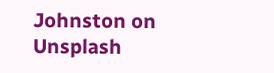Johnston on Unsplash